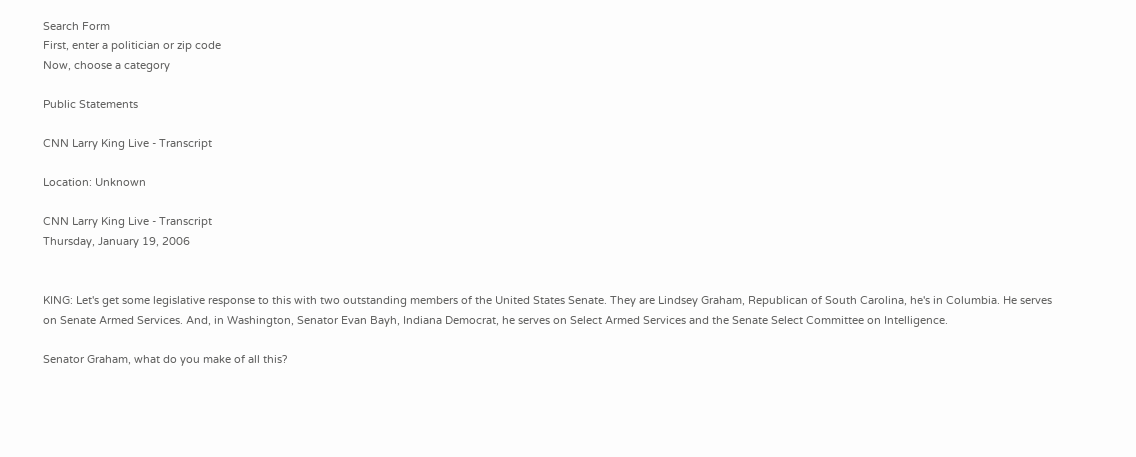Search Form
First, enter a politician or zip code
Now, choose a category

Public Statements

CNN Larry King Live - Transcript

Location: Unknown

CNN Larry King Live - Transcript
Thursday, January 19, 2006


KING: Let's get some legislative response to this with two outstanding members of the United States Senate. They are Lindsey Graham, Republican of South Carolina, he's in Columbia. He serves on Senate Armed Services. And, in Washington, Senator Evan Bayh, Indiana Democrat, he serves on Select Armed Services and the Senate Select Committee on Intelligence.

Senator Graham, what do you make of all this?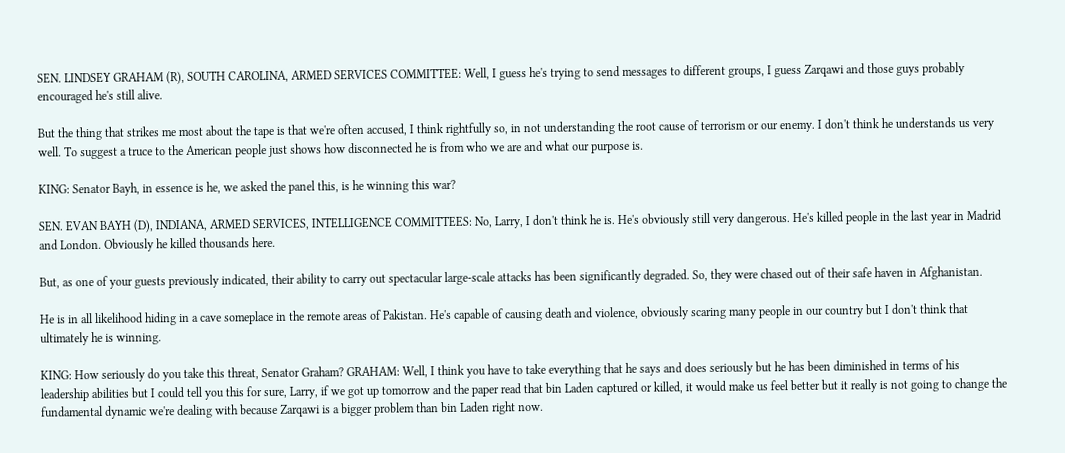SEN. LINDSEY GRAHAM (R), SOUTH CAROLINA, ARMED SERVICES COMMITTEE: Well, I guess he's trying to send messages to different groups, I guess Zarqawi and those guys probably encouraged he's still alive.

But the thing that strikes me most about the tape is that we're often accused, I think rightfully so, in not understanding the root cause of terrorism or our enemy. I don't think he understands us very well. To suggest a truce to the American people just shows how disconnected he is from who we are and what our purpose is.

KING: Senator Bayh, in essence is he, we asked the panel this, is he winning this war?

SEN. EVAN BAYH (D), INDIANA, ARMED SERVICES, INTELLIGENCE COMMITTEES: No, Larry, I don't think he is. He's obviously still very dangerous. He's killed people in the last year in Madrid and London. Obviously he killed thousands here.

But, as one of your guests previously indicated, their ability to carry out spectacular large-scale attacks has been significantly degraded. So, they were chased out of their safe haven in Afghanistan.

He is in all likelihood hiding in a cave someplace in the remote areas of Pakistan. He's capable of causing death and violence, obviously scaring many people in our country but I don't think that ultimately he is winning.

KING: How seriously do you take this threat, Senator Graham? GRAHAM: Well, I think you have to take everything that he says and does seriously but he has been diminished in terms of his leadership abilities but I could tell you this for sure, Larry, if we got up tomorrow and the paper read that bin Laden captured or killed, it would make us feel better but it really is not going to change the fundamental dynamic we're dealing with because Zarqawi is a bigger problem than bin Laden right now.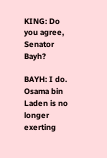KING: Do you agree, Senator Bayh?

BAYH: I do. Osama bin Laden is no longer exerting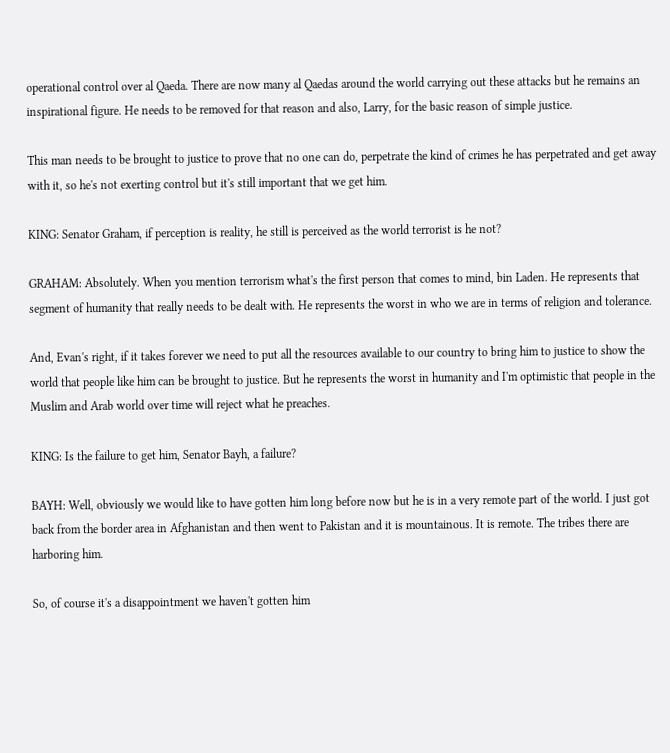operational control over al Qaeda. There are now many al Qaedas around the world carrying out these attacks but he remains an inspirational figure. He needs to be removed for that reason and also, Larry, for the basic reason of simple justice.

This man needs to be brought to justice to prove that no one can do, perpetrate the kind of crimes he has perpetrated and get away with it, so he's not exerting control but it's still important that we get him.

KING: Senator Graham, if perception is reality, he still is perceived as the world terrorist is he not?

GRAHAM: Absolutely. When you mention terrorism what's the first person that comes to mind, bin Laden. He represents that segment of humanity that really needs to be dealt with. He represents the worst in who we are in terms of religion and tolerance.

And, Evan's right, if it takes forever we need to put all the resources available to our country to bring him to justice to show the world that people like him can be brought to justice. But he represents the worst in humanity and I'm optimistic that people in the Muslim and Arab world over time will reject what he preaches.

KING: Is the failure to get him, Senator Bayh, a failure?

BAYH: Well, obviously we would like to have gotten him long before now but he is in a very remote part of the world. I just got back from the border area in Afghanistan and then went to Pakistan and it is mountainous. It is remote. The tribes there are harboring him.

So, of course it's a disappointment we haven't gotten him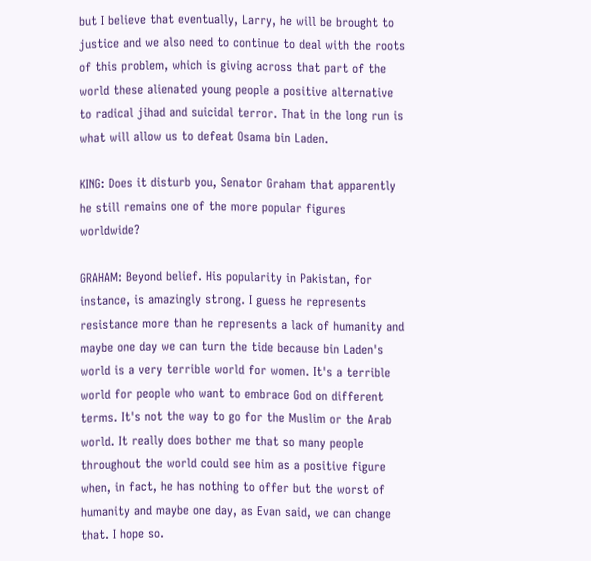but I believe that eventually, Larry, he will be brought to justice and we also need to continue to deal with the roots of this problem, which is giving across that part of the world these alienated young people a positive alternative to radical jihad and suicidal terror. That in the long run is what will allow us to defeat Osama bin Laden.

KING: Does it disturb you, Senator Graham that apparently he still remains one of the more popular figures worldwide?

GRAHAM: Beyond belief. His popularity in Pakistan, for instance, is amazingly strong. I guess he represents resistance more than he represents a lack of humanity and maybe one day we can turn the tide because bin Laden's world is a very terrible world for women. It's a terrible world for people who want to embrace God on different terms. It's not the way to go for the Muslim or the Arab world. It really does bother me that so many people throughout the world could see him as a positive figure when, in fact, he has nothing to offer but the worst of humanity and maybe one day, as Evan said, we can change that. I hope so.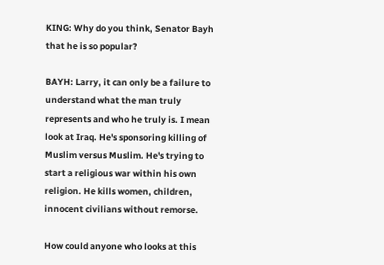KING: Why do you think, Senator Bayh that he is so popular?

BAYH: Larry, it can only be a failure to understand what the man truly represents and who he truly is. I mean look at Iraq. He's sponsoring killing of Muslim versus Muslim. He's trying to start a religious war within his own religion. He kills women, children, innocent civilians without remorse.

How could anyone who looks at this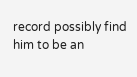record possibly find him to be an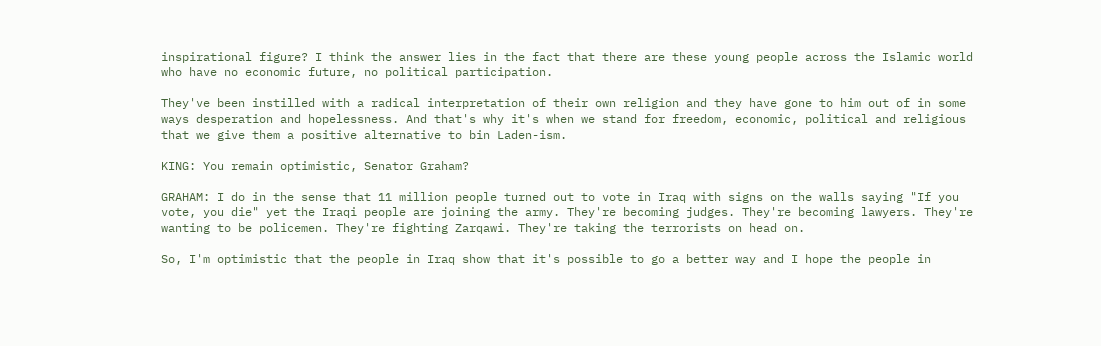inspirational figure? I think the answer lies in the fact that there are these young people across the Islamic world who have no economic future, no political participation.

They've been instilled with a radical interpretation of their own religion and they have gone to him out of in some ways desperation and hopelessness. And that's why it's when we stand for freedom, economic, political and religious that we give them a positive alternative to bin Laden-ism.

KING: You remain optimistic, Senator Graham?

GRAHAM: I do in the sense that 11 million people turned out to vote in Iraq with signs on the walls saying "If you vote, you die" yet the Iraqi people are joining the army. They're becoming judges. They're becoming lawyers. They're wanting to be policemen. They're fighting Zarqawi. They're taking the terrorists on head on.

So, I'm optimistic that the people in Iraq show that it's possible to go a better way and I hope the people in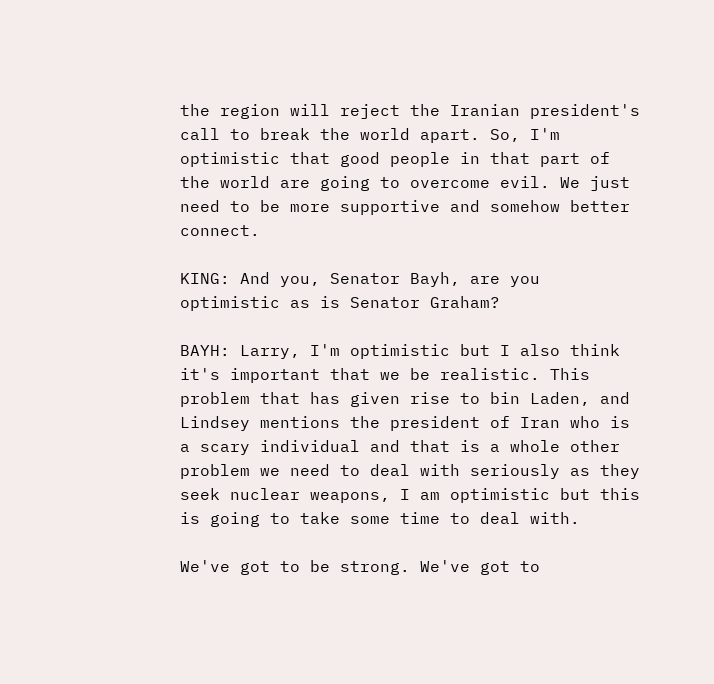the region will reject the Iranian president's call to break the world apart. So, I'm optimistic that good people in that part of the world are going to overcome evil. We just need to be more supportive and somehow better connect.

KING: And you, Senator Bayh, are you optimistic as is Senator Graham?

BAYH: Larry, I'm optimistic but I also think it's important that we be realistic. This problem that has given rise to bin Laden, and Lindsey mentions the president of Iran who is a scary individual and that is a whole other problem we need to deal with seriously as they seek nuclear weapons, I am optimistic but this is going to take some time to deal with.

We've got to be strong. We've got to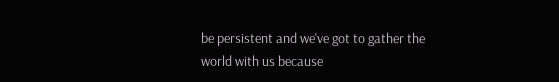be persistent and we've got to gather the world with us because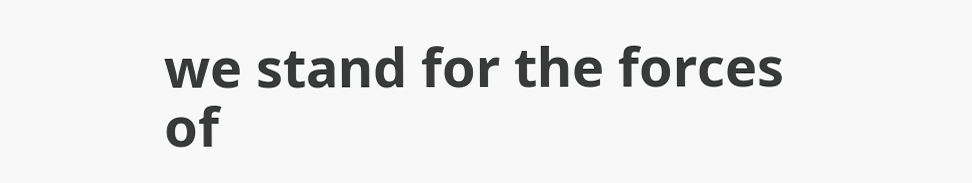we stand for the forces of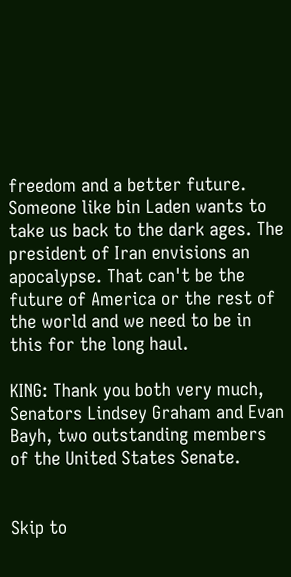freedom and a better future. Someone like bin Laden wants to take us back to the dark ages. The president of Iran envisions an apocalypse. That can't be the future of America or the rest of the world and we need to be in this for the long haul.

KING: Thank you both very much, Senators Lindsey Graham and Evan Bayh, two outstanding members of the United States Senate.


Skip to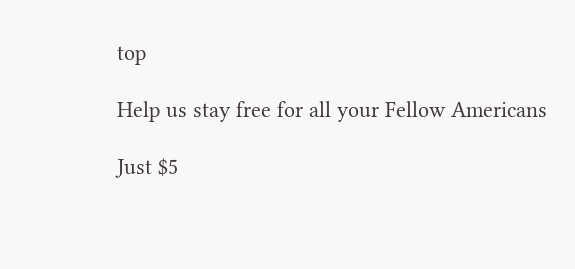top

Help us stay free for all your Fellow Americans

Just $5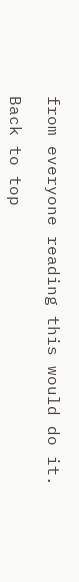from everyone reading this would do it.

Back to top